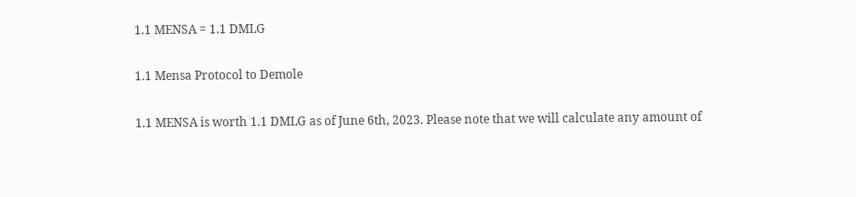1.1 MENSA = 1.1 DMLG

1.1 Mensa Protocol to Demole

1.1 MENSA is worth 1.1 DMLG as of June 6th, 2023. Please note that we will calculate any amount of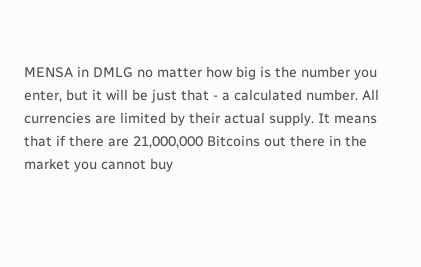MENSA in DMLG no matter how big is the number you enter, but it will be just that - a calculated number. All currencies are limited by their actual supply. It means that if there are 21,000,000 Bitcoins out there in the market you cannot buy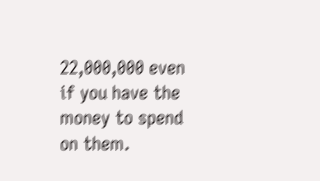22,000,000 even if you have the money to spend on them.